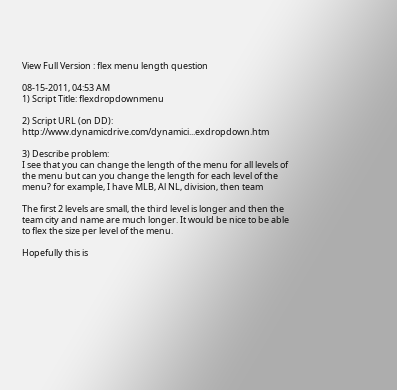View Full Version : flex menu length question

08-15-2011, 04:53 AM
1) Script Title: flexdropdownmenu

2) Script URL (on DD): http://www.dynamicdrive.com/dynamici...exdropdown.htm

3) Describe problem:
I see that you can change the length of the menu for all levels of the menu but can you change the length for each level of the menu? for example, I have MLB, Al NL, division, then team

The first 2 levels are small, the third level is longer and then the team city and name are much longer. It would be nice to be able to flex the size per level of the menu.

Hopefully this is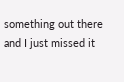something out there and I just missed it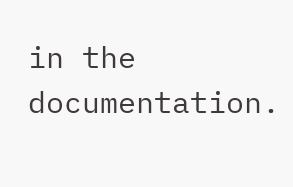in the documentation.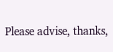Please advise, thanks,